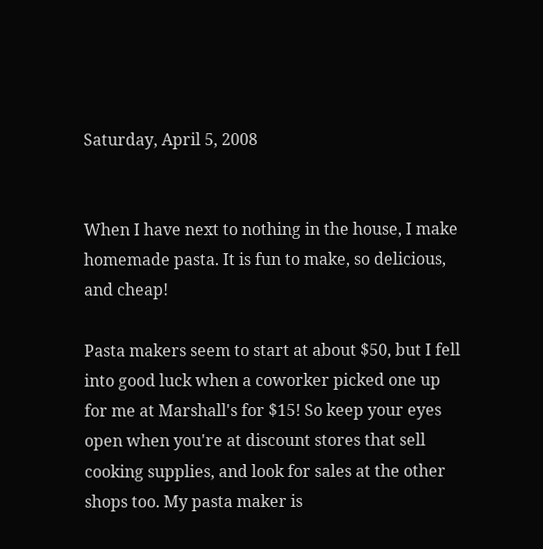Saturday, April 5, 2008


When I have next to nothing in the house, I make homemade pasta. It is fun to make, so delicious, and cheap!

Pasta makers seem to start at about $50, but I fell into good luck when a coworker picked one up for me at Marshall's for $15! So keep your eyes open when you're at discount stores that sell cooking supplies, and look for sales at the other shops too. My pasta maker is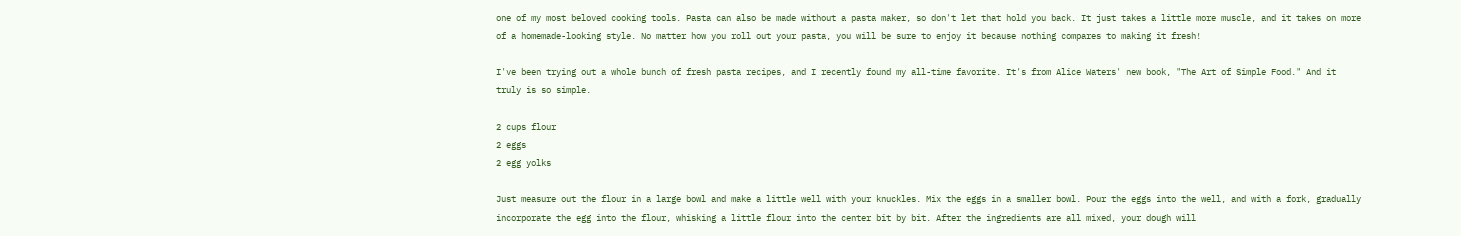one of my most beloved cooking tools. Pasta can also be made without a pasta maker, so don't let that hold you back. It just takes a little more muscle, and it takes on more of a homemade-looking style. No matter how you roll out your pasta, you will be sure to enjoy it because nothing compares to making it fresh!

I've been trying out a whole bunch of fresh pasta recipes, and I recently found my all-time favorite. It's from Alice Waters' new book, "The Art of Simple Food." And it truly is so simple.

2 cups flour
2 eggs
2 egg yolks

Just measure out the flour in a large bowl and make a little well with your knuckles. Mix the eggs in a smaller bowl. Pour the eggs into the well, and with a fork, gradually incorporate the egg into the flour, whisking a little flour into the center bit by bit. After the ingredients are all mixed, your dough will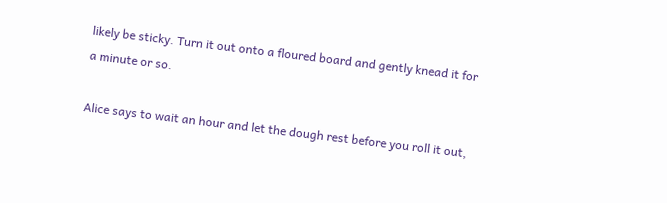likely be sticky. Turn it out onto a floured board and gently knead it for a minute or so.

Alice says to wait an hour and let the dough rest before you roll it out,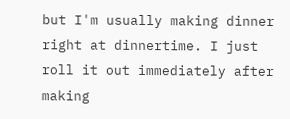but I'm usually making dinner right at dinnertime. I just roll it out immediately after making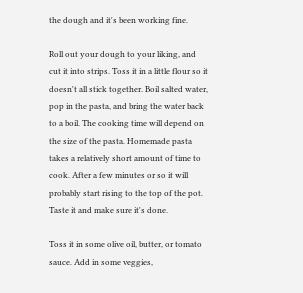the dough and it's been working fine.

Roll out your dough to your liking, and cut it into strips. Toss it in a little flour so it doesn't all stick together. Boil salted water, pop in the pasta, and bring the water back to a boil. The cooking time will depend on the size of the pasta. Homemade pasta takes a relatively short amount of time to cook. After a few minutes or so it will probably start rising to the top of the pot. Taste it and make sure it's done.

Toss it in some olive oil, butter, or tomato sauce. Add in some veggies,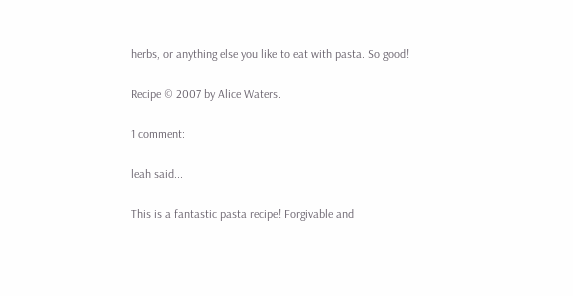herbs, or anything else you like to eat with pasta. So good!

Recipe © 2007 by Alice Waters.

1 comment:

leah said...

This is a fantastic pasta recipe! Forgivable and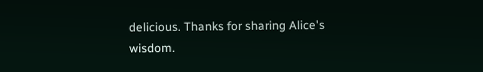delicious. Thanks for sharing Alice's wisdom.